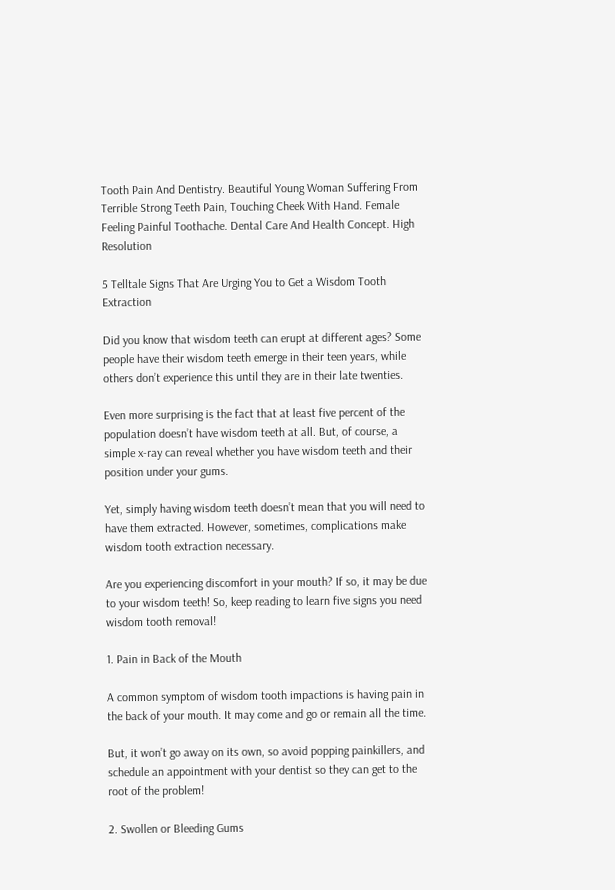Tooth Pain And Dentistry. Beautiful Young Woman Suffering From Terrible Strong Teeth Pain, Touching Cheek With Hand. Female Feeling Painful Toothache. Dental Care And Health Concept. High Resolution

5 Telltale Signs That Are Urging You to Get a Wisdom Tooth Extraction

Did you know that wisdom teeth can erupt at different ages? Some people have their wisdom teeth emerge in their teen years, while others don’t experience this until they are in their late twenties.

Even more surprising is the fact that at least five percent of the population doesn’t have wisdom teeth at all. But, of course, a simple x-ray can reveal whether you have wisdom teeth and their position under your gums.

Yet, simply having wisdom teeth doesn’t mean that you will need to have them extracted. However, sometimes, complications make wisdom tooth extraction necessary.

Are you experiencing discomfort in your mouth? If so, it may be due to your wisdom teeth! So, keep reading to learn five signs you need wisdom tooth removal!

1. Pain in Back of the Mouth

A common symptom of wisdom tooth impactions is having pain in the back of your mouth. It may come and go or remain all the time.

But, it won’t go away on its own, so avoid popping painkillers, and schedule an appointment with your dentist so they can get to the root of the problem!

2. Swollen or Bleeding Gums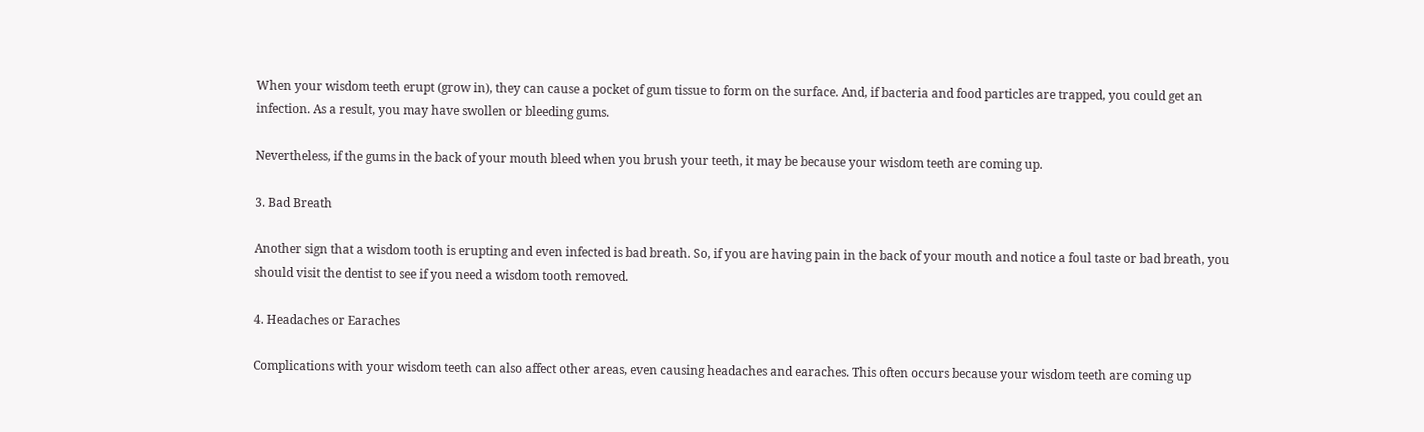When your wisdom teeth erupt (grow in), they can cause a pocket of gum tissue to form on the surface. And, if bacteria and food particles are trapped, you could get an infection. As a result, you may have swollen or bleeding gums.

Nevertheless, if the gums in the back of your mouth bleed when you brush your teeth, it may be because your wisdom teeth are coming up.

3. Bad Breath

Another sign that a wisdom tooth is erupting and even infected is bad breath. So, if you are having pain in the back of your mouth and notice a foul taste or bad breath, you should visit the dentist to see if you need a wisdom tooth removed.

4. Headaches or Earaches

Complications with your wisdom teeth can also affect other areas, even causing headaches and earaches. This often occurs because your wisdom teeth are coming up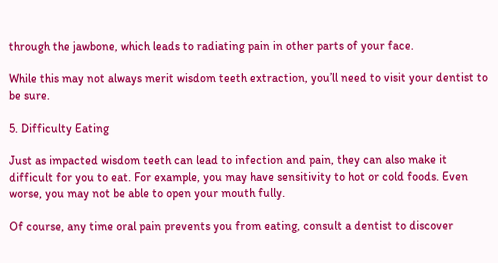through the jawbone, which leads to radiating pain in other parts of your face.

While this may not always merit wisdom teeth extraction, you’ll need to visit your dentist to be sure.

5. Difficulty Eating

Just as impacted wisdom teeth can lead to infection and pain, they can also make it difficult for you to eat. For example, you may have sensitivity to hot or cold foods. Even worse, you may not be able to open your mouth fully.

Of course, any time oral pain prevents you from eating, consult a dentist to discover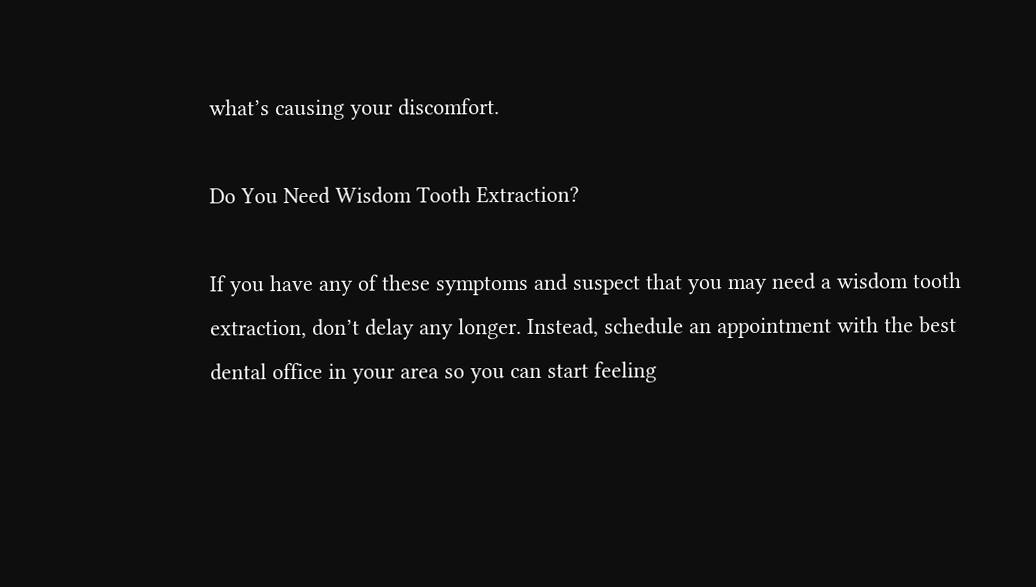what’s causing your discomfort.

Do You Need Wisdom Tooth Extraction?

If you have any of these symptoms and suspect that you may need a wisdom tooth extraction, don’t delay any longer. Instead, schedule an appointment with the best dental office in your area so you can start feeling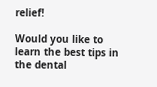relief!

Would you like to learn the best tips in the dental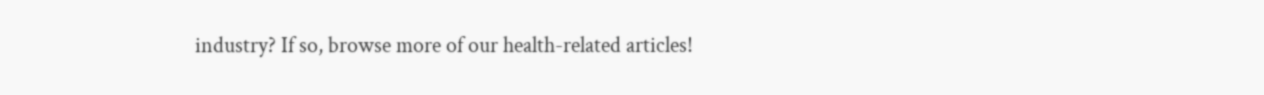industry? If so, browse more of our health-related articles!